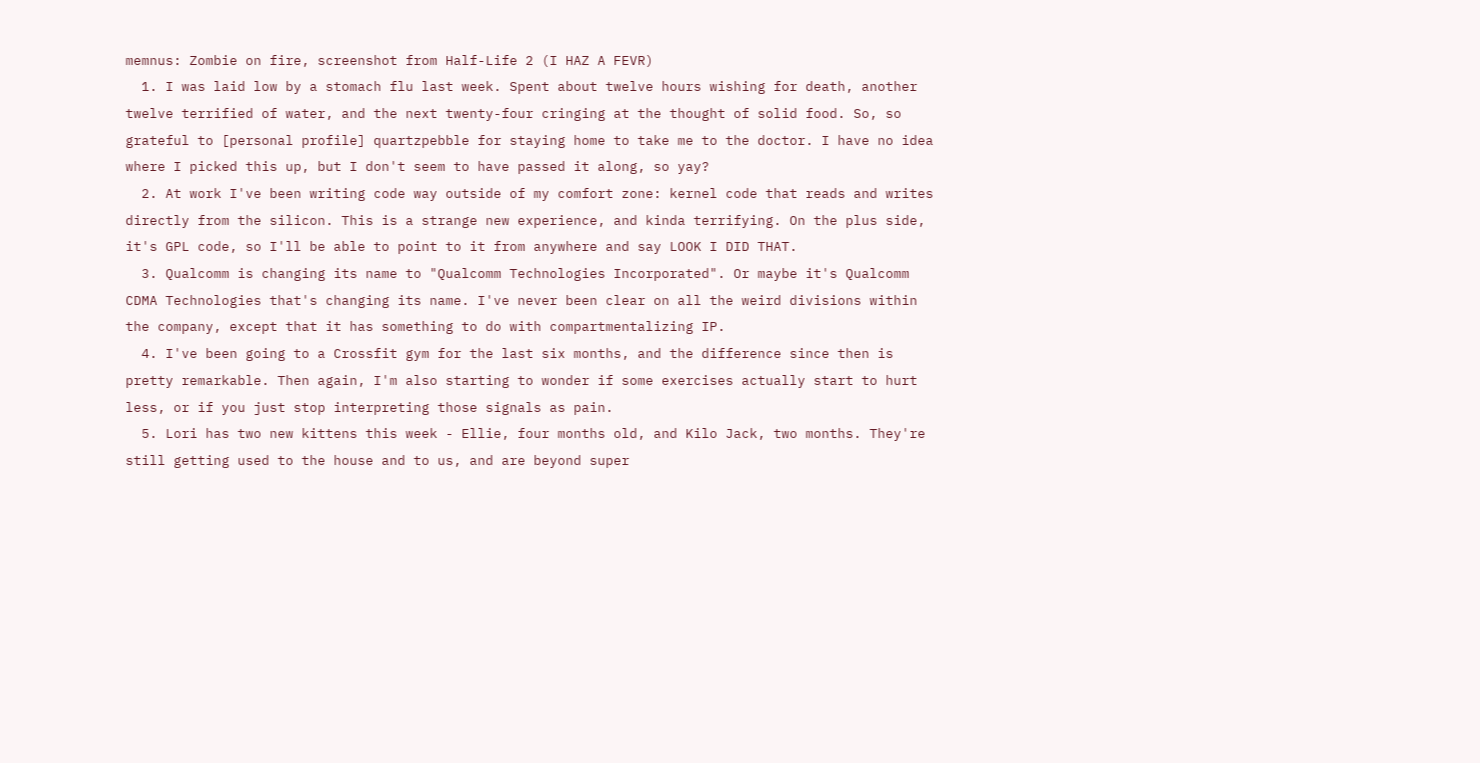memnus: Zombie on fire, screenshot from Half-Life 2 (I HAZ A FEVR)
  1. I was laid low by a stomach flu last week. Spent about twelve hours wishing for death, another twelve terrified of water, and the next twenty-four cringing at the thought of solid food. So, so grateful to [personal profile] quartzpebble for staying home to take me to the doctor. I have no idea where I picked this up, but I don't seem to have passed it along, so yay?
  2. At work I've been writing code way outside of my comfort zone: kernel code that reads and writes directly from the silicon. This is a strange new experience, and kinda terrifying. On the plus side, it's GPL code, so I'll be able to point to it from anywhere and say LOOK I DID THAT.
  3. Qualcomm is changing its name to "Qualcomm Technologies Incorporated". Or maybe it's Qualcomm CDMA Technologies that's changing its name. I've never been clear on all the weird divisions within the company, except that it has something to do with compartmentalizing IP.
  4. I've been going to a Crossfit gym for the last six months, and the difference since then is pretty remarkable. Then again, I'm also starting to wonder if some exercises actually start to hurt less, or if you just stop interpreting those signals as pain.
  5. Lori has two new kittens this week - Ellie, four months old, and Kilo Jack, two months. They're still getting used to the house and to us, and are beyond super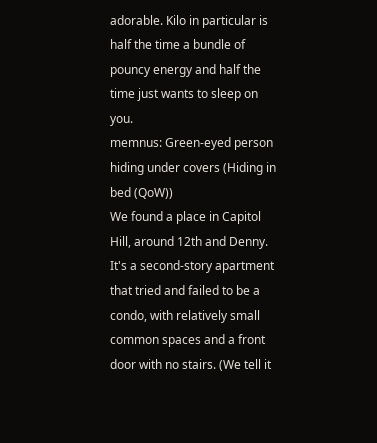adorable. Kilo in particular is half the time a bundle of pouncy energy and half the time just wants to sleep on you.
memnus: Green-eyed person hiding under covers (Hiding in bed (QoW))
We found a place in Capitol Hill, around 12th and Denny. It's a second-story apartment that tried and failed to be a condo, with relatively small common spaces and a front door with no stairs. (We tell it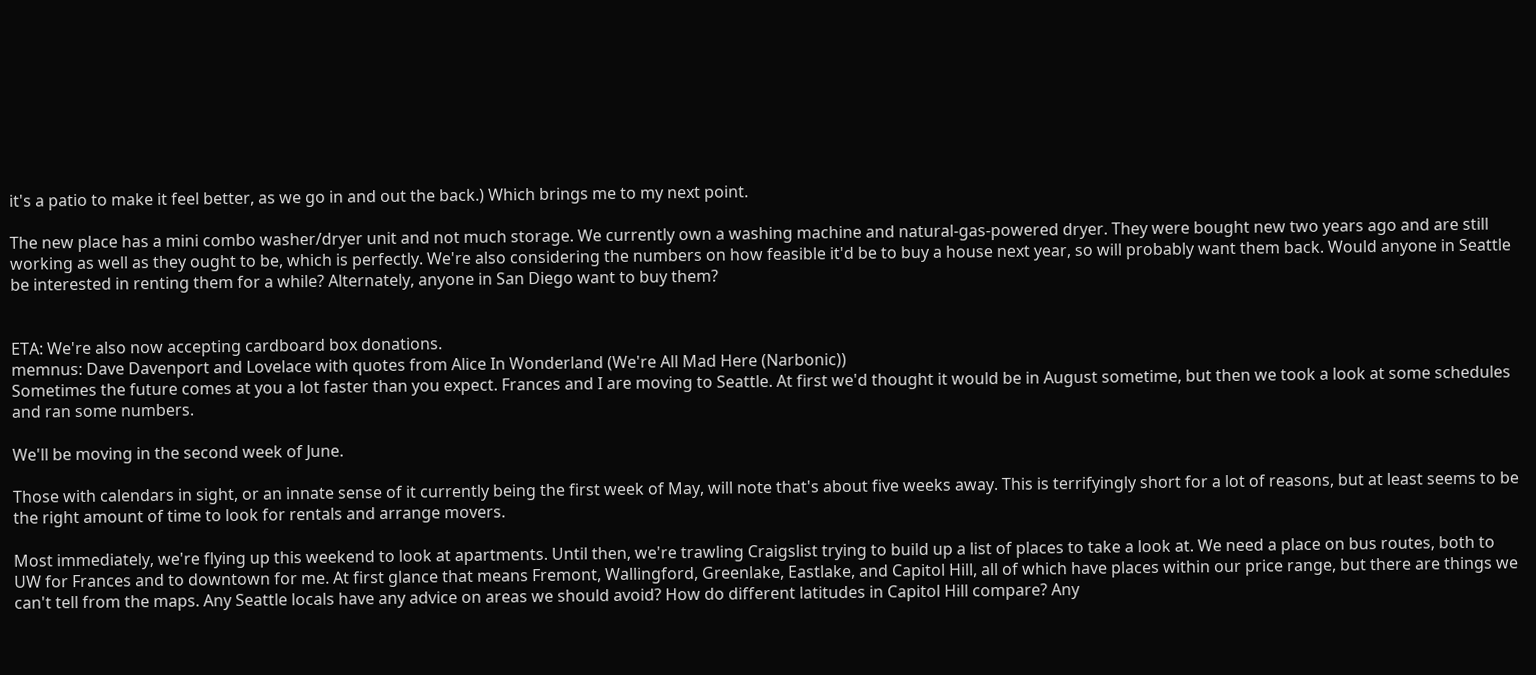it's a patio to make it feel better, as we go in and out the back.) Which brings me to my next point.

The new place has a mini combo washer/dryer unit and not much storage. We currently own a washing machine and natural-gas-powered dryer. They were bought new two years ago and are still working as well as they ought to be, which is perfectly. We're also considering the numbers on how feasible it'd be to buy a house next year, so will probably want them back. Would anyone in Seattle be interested in renting them for a while? Alternately, anyone in San Diego want to buy them?


ETA: We're also now accepting cardboard box donations.
memnus: Dave Davenport and Lovelace with quotes from Alice In Wonderland (We're All Mad Here (Narbonic))
Sometimes the future comes at you a lot faster than you expect. Frances and I are moving to Seattle. At first we'd thought it would be in August sometime, but then we took a look at some schedules and ran some numbers.

We'll be moving in the second week of June.

Those with calendars in sight, or an innate sense of it currently being the first week of May, will note that's about five weeks away. This is terrifyingly short for a lot of reasons, but at least seems to be the right amount of time to look for rentals and arrange movers.

Most immediately, we're flying up this weekend to look at apartments. Until then, we're trawling Craigslist trying to build up a list of places to take a look at. We need a place on bus routes, both to UW for Frances and to downtown for me. At first glance that means Fremont, Wallingford, Greenlake, Eastlake, and Capitol Hill, all of which have places within our price range, but there are things we can't tell from the maps. Any Seattle locals have any advice on areas we should avoid? How do different latitudes in Capitol Hill compare? Any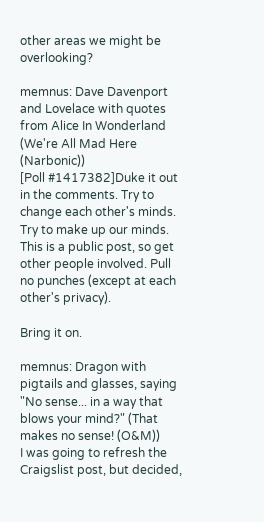other areas we might be overlooking?

memnus: Dave Davenport and Lovelace with quotes from Alice In Wonderland (We're All Mad Here (Narbonic))
[Poll #1417382]Duke it out in the comments. Try to change each other's minds. Try to make up our minds. This is a public post, so get other people involved. Pull no punches (except at each other's privacy).

Bring it on.

memnus: Dragon with pigtails and glasses, saying "No sense... in a way that blows your mind?" (That makes no sense! (O&M))
I was going to refresh the Craigslist post, but decided,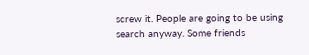screw it. People are going to be using search anyway. Some friends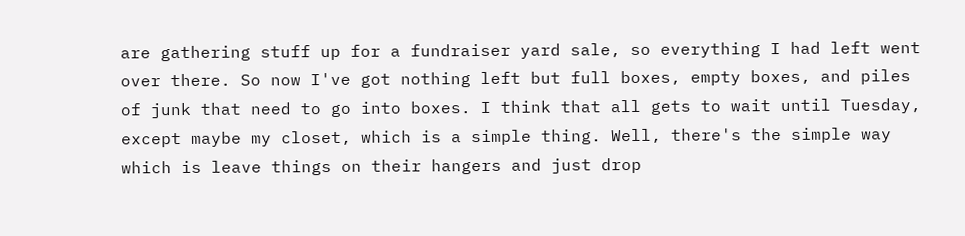are gathering stuff up for a fundraiser yard sale, so everything I had left went over there. So now I've got nothing left but full boxes, empty boxes, and piles of junk that need to go into boxes. I think that all gets to wait until Tuesday, except maybe my closet, which is a simple thing. Well, there's the simple way which is leave things on their hangers and just drop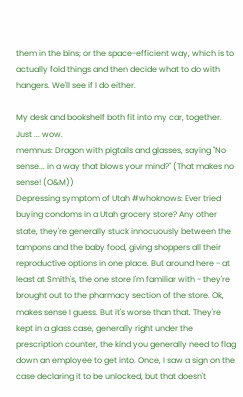them in the bins; or the space-efficient way, which is to actually fold things and then decide what to do with hangers. We'll see if I do either.

My desk and bookshelf both fit into my car, together. Just ... wow.
memnus: Dragon with pigtails and glasses, saying "No sense... in a way that blows your mind?" (That makes no sense! (O&M))
Depressing symptom of Utah #whoknows: Ever tried buying condoms in a Utah grocery store? Any other state, they're generally stuck innocuously between the tampons and the baby food, giving shoppers all their reproductive options in one place. But around here - at least at Smith's, the one store I'm familiar with - they're brought out to the pharmacy section of the store. Ok, makes sense I guess. But it's worse than that. They're kept in a glass case, generally right under the prescription counter, the kind you generally need to flag down an employee to get into. Once, I saw a sign on the case declaring it to be unlocked, but that doesn't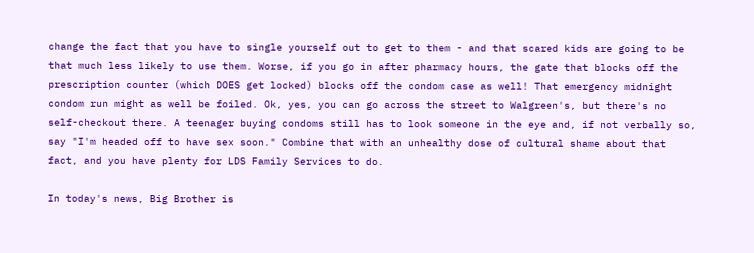change the fact that you have to single yourself out to get to them - and that scared kids are going to be that much less likely to use them. Worse, if you go in after pharmacy hours, the gate that blocks off the prescription counter (which DOES get locked) blocks off the condom case as well! That emergency midnight condom run might as well be foiled. Ok, yes, you can go across the street to Walgreen's, but there's no self-checkout there. A teenager buying condoms still has to look someone in the eye and, if not verbally so, say "I'm headed off to have sex soon." Combine that with an unhealthy dose of cultural shame about that fact, and you have plenty for LDS Family Services to do.

In today's news, Big Brother is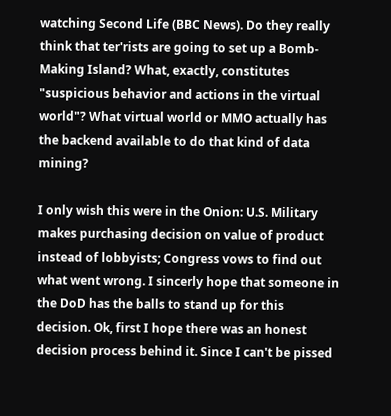watching Second Life (BBC News). Do they really think that ter'rists are going to set up a Bomb-Making Island? What, exactly, constitutes "suspicious behavior and actions in the virtual world"? What virtual world or MMO actually has the backend available to do that kind of data mining?

I only wish this were in the Onion: U.S. Military makes purchasing decision on value of product instead of lobbyists; Congress vows to find out what went wrong. I sincerly hope that someone in the DoD has the balls to stand up for this decision. Ok, first I hope there was an honest decision process behind it. Since I can't be pissed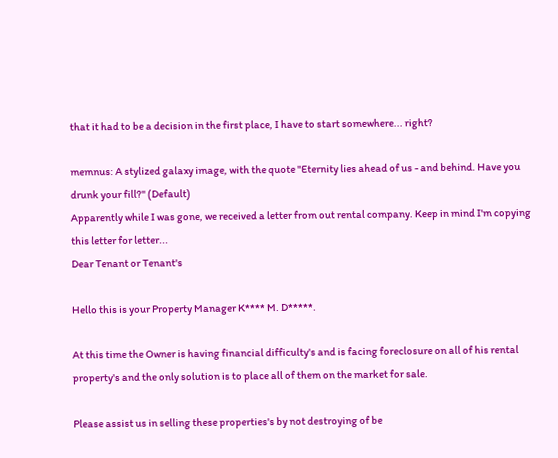that it had to be a decision in the first place, I have to start somewhere... right?

memnus: A stylized galaxy image, with the quote "Eternity lies ahead of us - and behind. Have you drunk your fill?" (Default)
Apparently while I was gone, we received a letter from out rental company. Keep in mind I'm copying this letter for letter...
Dear Tenant or Tenant's

Hello this is your Property Manager K**** M. D*****.

At this time the Owner is having financial difficulty's and is facing foreclosure on all of his rental property's and the only solution is to place all of them on the market for sale.

Please assist us in selling these properties's by not destroying of be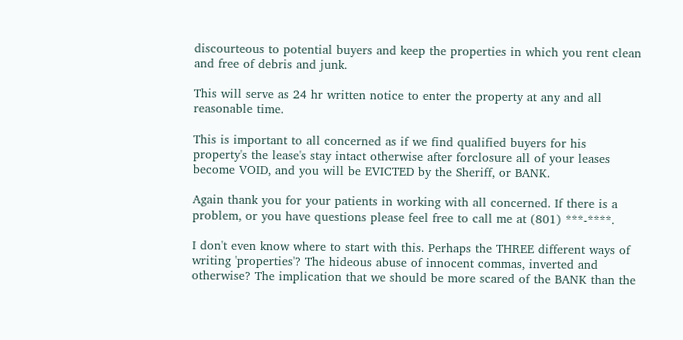discourteous to potential buyers and keep the properties in which you rent clean and free of debris and junk.

This will serve as 24 hr written notice to enter the property at any and all reasonable time.

This is important to all concerned as if we find qualified buyers for his property's the lease's stay intact otherwise after forclosure all of your leases become VOID, and you will be EVICTED by the Sheriff, or BANK.

Again thank you for your patients in working with all concerned. If there is a problem, or you have questions please feel free to call me at (801) ***-****.

I don't even know where to start with this. Perhaps the THREE different ways of writing 'properties'? The hideous abuse of innocent commas, inverted and otherwise? The implication that we should be more scared of the BANK than the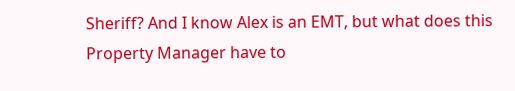Sheriff? And I know Alex is an EMT, but what does this Property Manager have to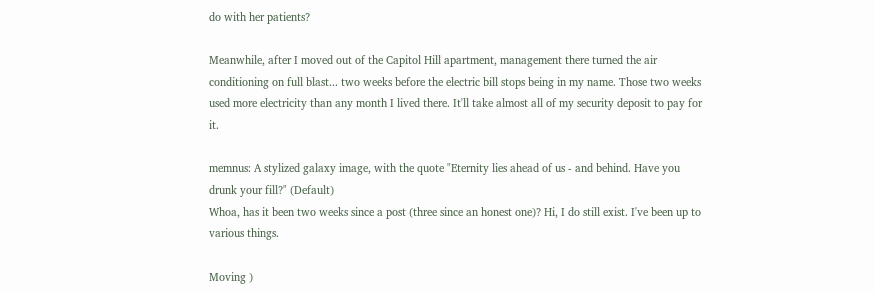do with her patients?

Meanwhile, after I moved out of the Capitol Hill apartment, management there turned the air conditioning on full blast... two weeks before the electric bill stops being in my name. Those two weeks used more electricity than any month I lived there. It'll take almost all of my security deposit to pay for it.

memnus: A stylized galaxy image, with the quote "Eternity lies ahead of us - and behind. Have you drunk your fill?" (Default)
Whoa, has it been two weeks since a post (three since an honest one)? Hi, I do still exist. I've been up to various things.

Moving )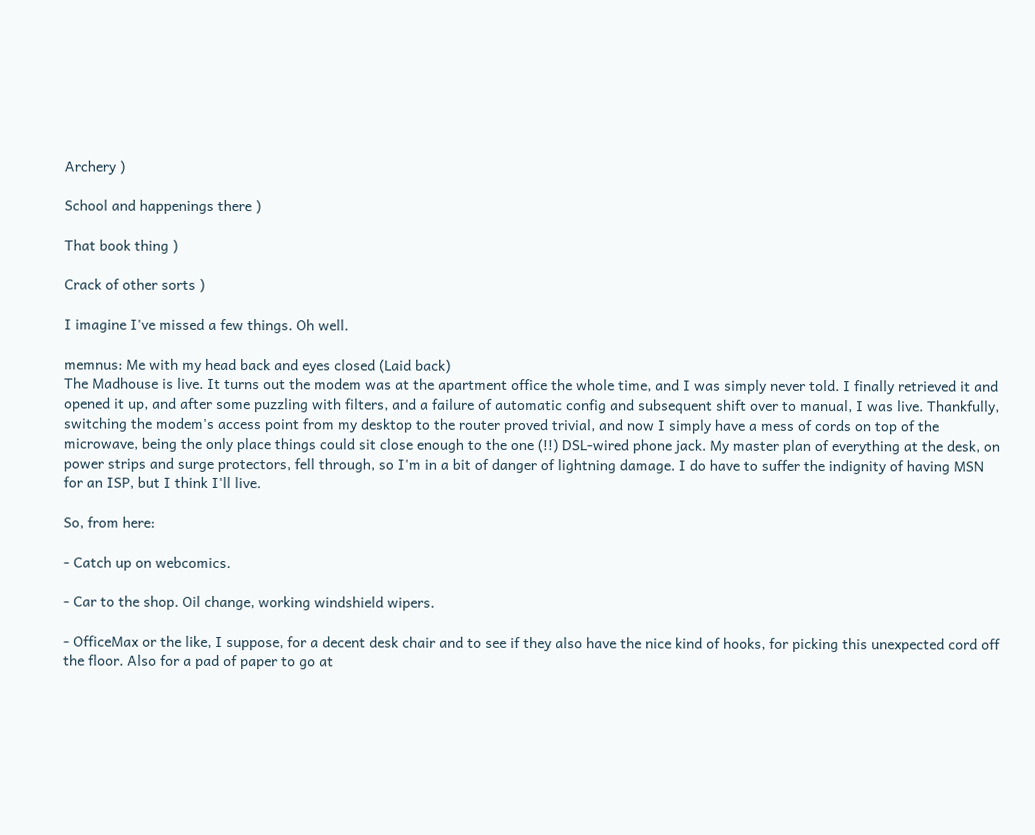Archery )

School and happenings there )

That book thing )

Crack of other sorts )

I imagine I've missed a few things. Oh well.

memnus: Me with my head back and eyes closed (Laid back)
The Madhouse is live. It turns out the modem was at the apartment office the whole time, and I was simply never told. I finally retrieved it and opened it up, and after some puzzling with filters, and a failure of automatic config and subsequent shift over to manual, I was live. Thankfully, switching the modem's access point from my desktop to the router proved trivial, and now I simply have a mess of cords on top of the microwave, being the only place things could sit close enough to the one (!!) DSL-wired phone jack. My master plan of everything at the desk, on power strips and surge protectors, fell through, so I'm in a bit of danger of lightning damage. I do have to suffer the indignity of having MSN for an ISP, but I think I'll live.

So, from here:

- Catch up on webcomics.

- Car to the shop. Oil change, working windshield wipers.

- OfficeMax or the like, I suppose, for a decent desk chair and to see if they also have the nice kind of hooks, for picking this unexpected cord off the floor. Also for a pad of paper to go at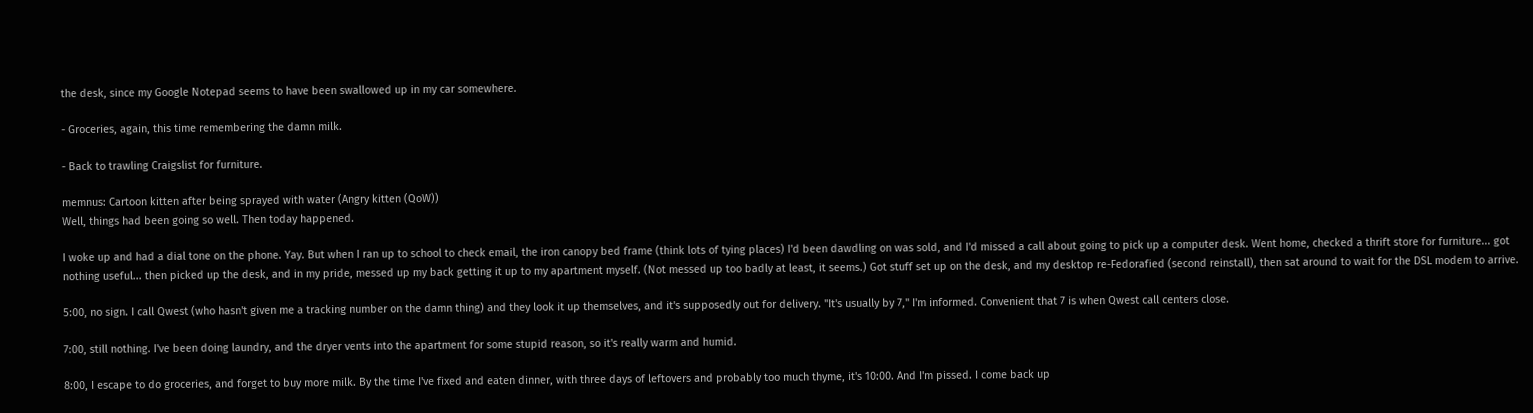the desk, since my Google Notepad seems to have been swallowed up in my car somewhere.

- Groceries, again, this time remembering the damn milk.

- Back to trawling Craigslist for furniture.

memnus: Cartoon kitten after being sprayed with water (Angry kitten (QoW))
Well, things had been going so well. Then today happened.

I woke up and had a dial tone on the phone. Yay. But when I ran up to school to check email, the iron canopy bed frame (think lots of tying places) I'd been dawdling on was sold, and I'd missed a call about going to pick up a computer desk. Went home, checked a thrift store for furniture... got nothing useful... then picked up the desk, and in my pride, messed up my back getting it up to my apartment myself. (Not messed up too badly at least, it seems.) Got stuff set up on the desk, and my desktop re-Fedorafied (second reinstall), then sat around to wait for the DSL modem to arrive.

5:00, no sign. I call Qwest (who hasn't given me a tracking number on the damn thing) and they look it up themselves, and it's supposedly out for delivery. "It's usually by 7," I'm informed. Convenient that 7 is when Qwest call centers close.

7:00, still nothing. I've been doing laundry, and the dryer vents into the apartment for some stupid reason, so it's really warm and humid.

8:00, I escape to do groceries, and forget to buy more milk. By the time I've fixed and eaten dinner, with three days of leftovers and probably too much thyme, it's 10:00. And I'm pissed. I come back up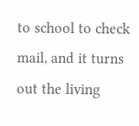to school to check mail, and it turns out the living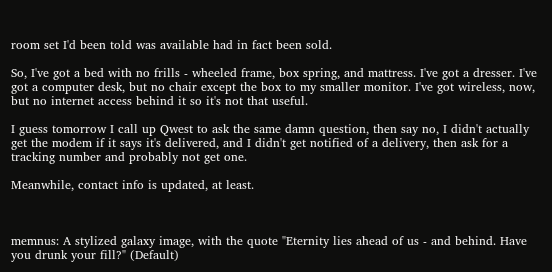room set I'd been told was available had in fact been sold.

So, I've got a bed with no frills - wheeled frame, box spring, and mattress. I've got a dresser. I've got a computer desk, but no chair except the box to my smaller monitor. I've got wireless, now, but no internet access behind it so it's not that useful.

I guess tomorrow I call up Qwest to ask the same damn question, then say no, I didn't actually get the modem if it says it's delivered, and I didn't get notified of a delivery, then ask for a tracking number and probably not get one.

Meanwhile, contact info is updated, at least.



memnus: A stylized galaxy image, with the quote "Eternity lies ahead of us - and behind. Have you drunk your fill?" (Default)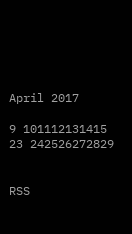April 2017

9 101112131415
23 242526272829


RSS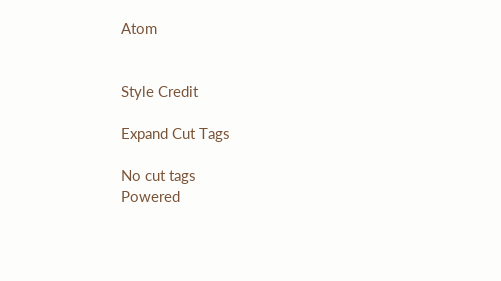Atom


Style Credit

Expand Cut Tags

No cut tags
Powered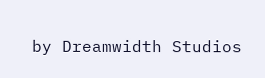by Dreamwidth Studios